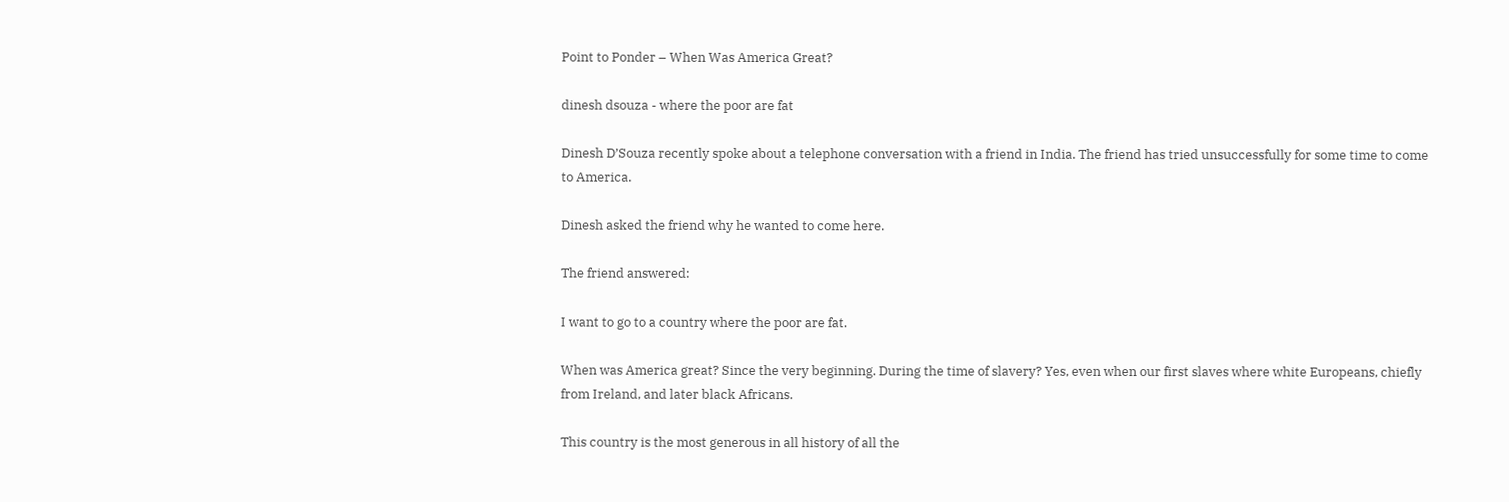Point to Ponder – When Was America Great?

dinesh dsouza - where the poor are fat

Dinesh D’Souza recently spoke about a telephone conversation with a friend in India. The friend has tried unsuccessfully for some time to come to America.

Dinesh asked the friend why he wanted to come here.

The friend answered:

I want to go to a country where the poor are fat.

When was America great? Since the very beginning. During the time of slavery? Yes, even when our first slaves where white Europeans, chiefly from Ireland, and later black Africans.

This country is the most generous in all history of all the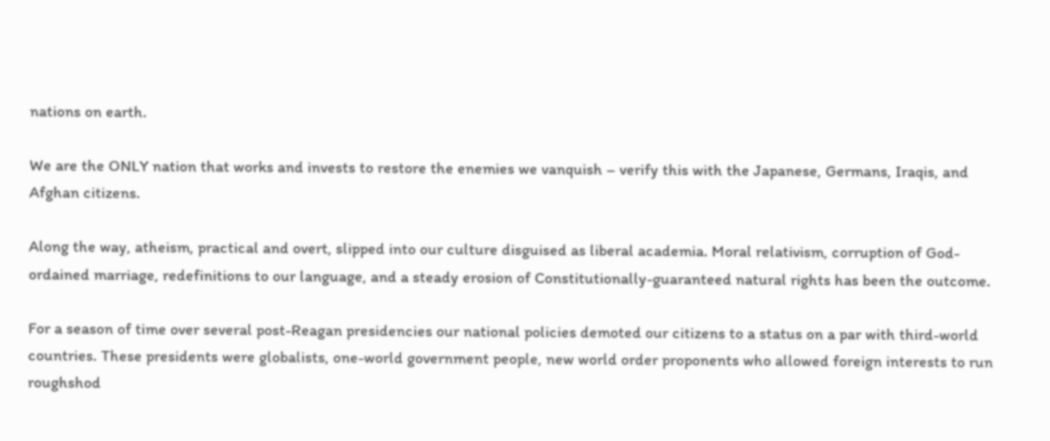nations on earth.

We are the ONLY nation that works and invests to restore the enemies we vanquish – verify this with the Japanese, Germans, Iraqis, and Afghan citizens.

Along the way, atheism, practical and overt, slipped into our culture disguised as liberal academia. Moral relativism, corruption of God-ordained marriage, redefinitions to our language, and a steady erosion of Constitutionally-guaranteed natural rights has been the outcome.

For a season of time over several post-Reagan presidencies our national policies demoted our citizens to a status on a par with third-world countries. These presidents were globalists, one-world government people, new world order proponents who allowed foreign interests to run roughshod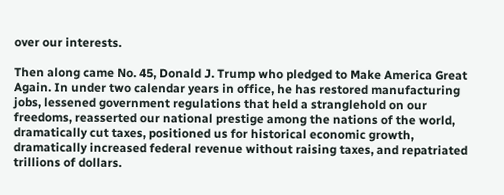over our interests.

Then along came No. 45, Donald J. Trump who pledged to Make America Great Again. In under two calendar years in office, he has restored manufacturing jobs, lessened government regulations that held a stranglehold on our freedoms, reasserted our national prestige among the nations of the world, dramatically cut taxes, positioned us for historical economic growth, dramatically increased federal revenue without raising taxes, and repatriated trillions of dollars.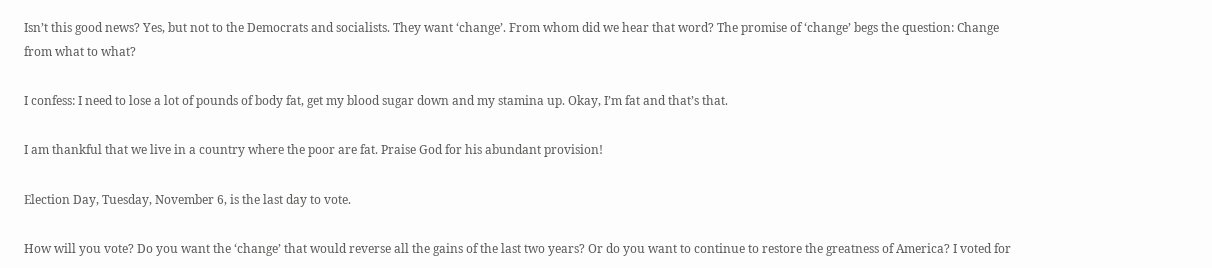Isn’t this good news? Yes, but not to the Democrats and socialists. They want ‘change’. From whom did we hear that word? The promise of ‘change’ begs the question: Change from what to what?

I confess: I need to lose a lot of pounds of body fat, get my blood sugar down and my stamina up. Okay, I’m fat and that’s that.

I am thankful that we live in a country where the poor are fat. Praise God for his abundant provision!

Election Day, Tuesday, November 6, is the last day to vote.

How will you vote? Do you want the ‘change’ that would reverse all the gains of the last two years? Or do you want to continue to restore the greatness of America? I voted for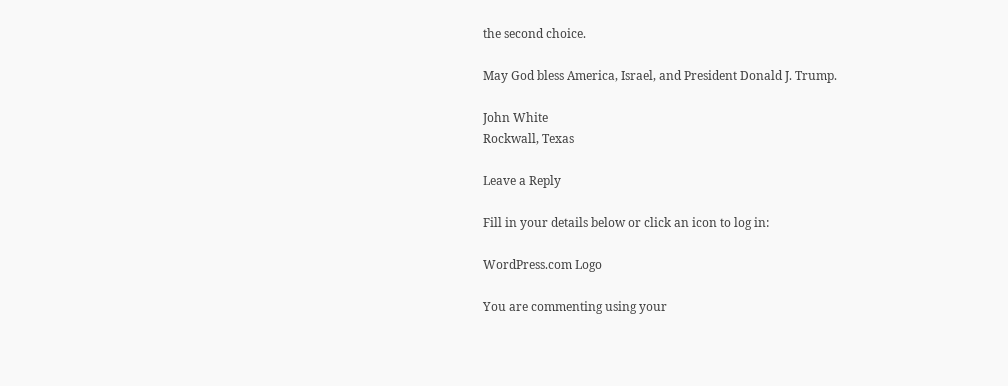the second choice.

May God bless America, Israel, and President Donald J. Trump.

John White
Rockwall, Texas

Leave a Reply

Fill in your details below or click an icon to log in:

WordPress.com Logo

You are commenting using your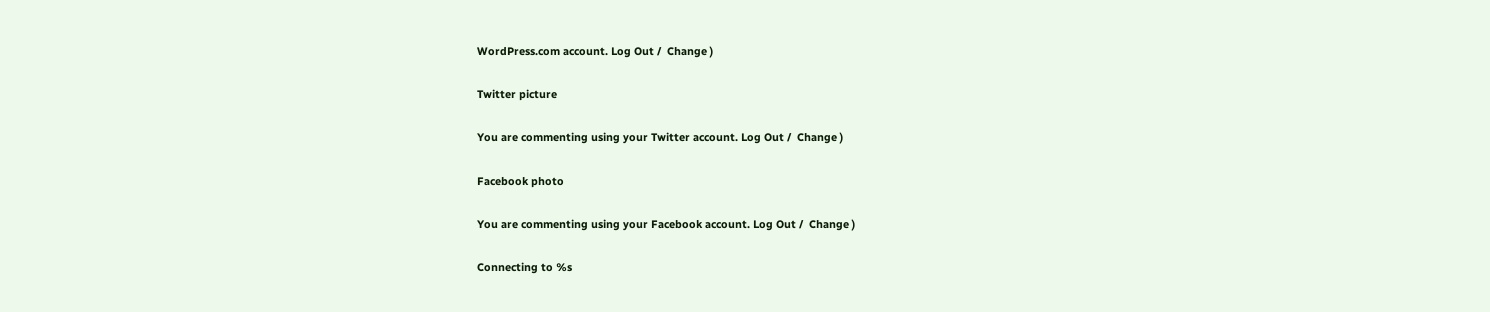WordPress.com account. Log Out /  Change )

Twitter picture

You are commenting using your Twitter account. Log Out /  Change )

Facebook photo

You are commenting using your Facebook account. Log Out /  Change )

Connecting to %s